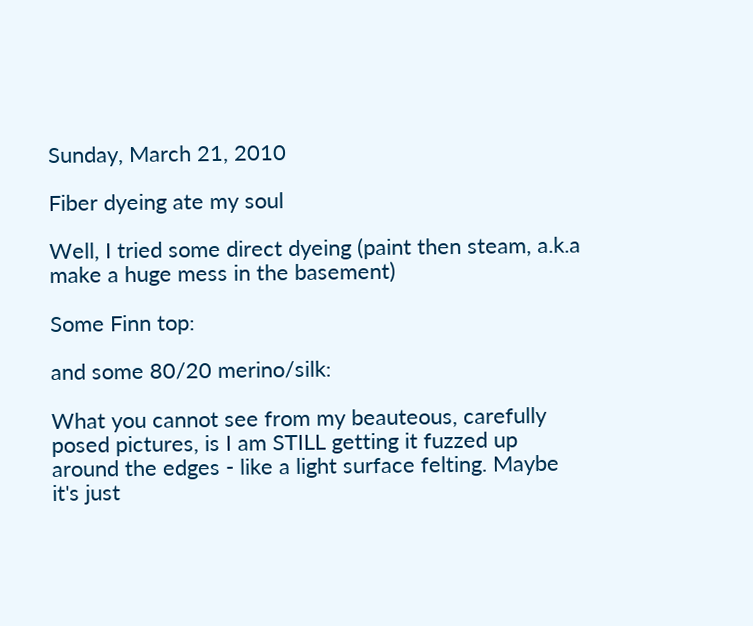Sunday, March 21, 2010

Fiber dyeing ate my soul

Well, I tried some direct dyeing (paint then steam, a.k.a make a huge mess in the basement)

Some Finn top:

and some 80/20 merino/silk:

What you cannot see from my beauteous, carefully posed pictures, is I am STILL getting it fuzzed up around the edges - like a light surface felting. Maybe it's just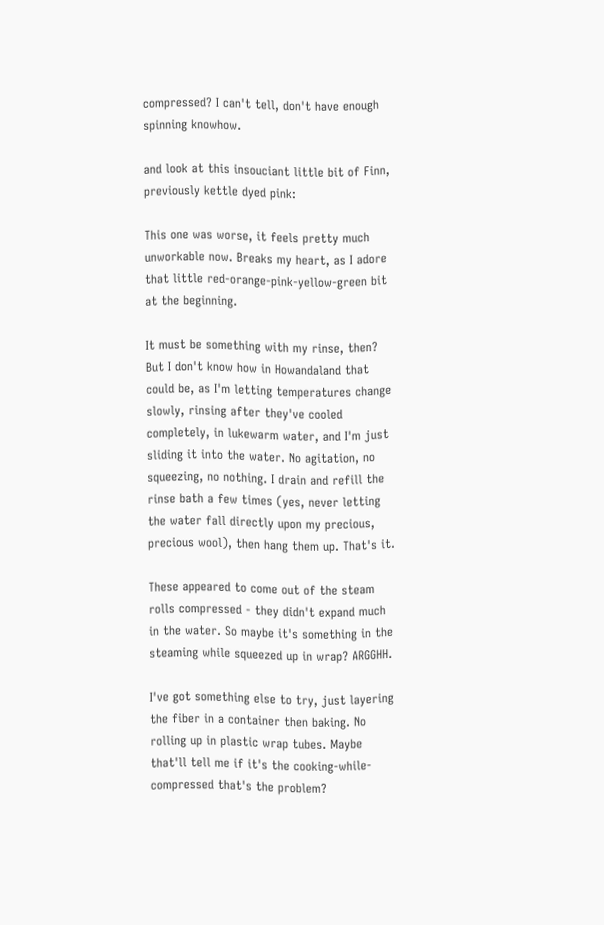compressed? I can't tell, don't have enough spinning knowhow.

and look at this insouciant little bit of Finn, previously kettle dyed pink:

This one was worse, it feels pretty much unworkable now. Breaks my heart, as I adore that little red-orange-pink-yellow-green bit at the beginning.

It must be something with my rinse, then? But I don't know how in Howandaland that could be, as I'm letting temperatures change slowly, rinsing after they've cooled completely, in lukewarm water, and I'm just sliding it into the water. No agitation, no squeezing, no nothing. I drain and refill the rinse bath a few times (yes, never letting the water fall directly upon my precious, precious wool), then hang them up. That's it.

These appeared to come out of the steam rolls compressed - they didn't expand much in the water. So maybe it's something in the steaming while squeezed up in wrap? ARGGHH.

I've got something else to try, just layering the fiber in a container then baking. No rolling up in plastic wrap tubes. Maybe that'll tell me if it's the cooking-while-compressed that's the problem?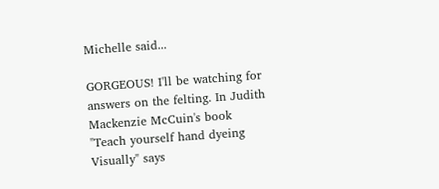Michelle said...

GORGEOUS! I'll be watching for answers on the felting. In Judith Mackenzie McCuin's book "Teach yourself hand dyeing Visually" says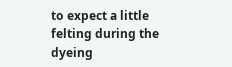to expect a little felting during the dyeing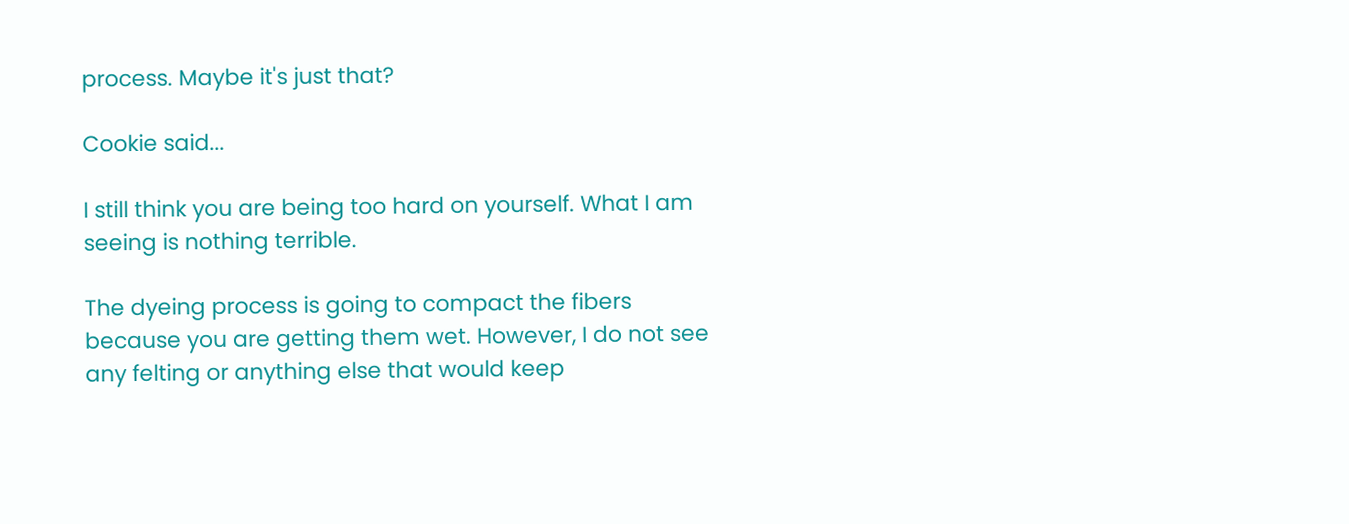process. Maybe it's just that?

Cookie said...

I still think you are being too hard on yourself. What I am seeing is nothing terrible.

The dyeing process is going to compact the fibers because you are getting them wet. However, I do not see any felting or anything else that would keep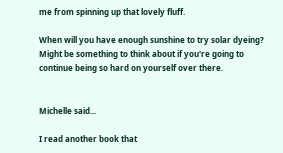me from spinning up that lovely fluff.

When will you have enough sunshine to try solar dyeing? Might be something to think about if you're going to continue being so hard on yourself over there.


Michelle said...

I read another book that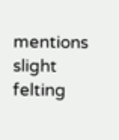mentions slight felting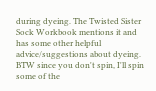during dyeing. The Twisted Sister Sock Workbook mentions it and has some other helpful advice/suggestions about dyeing. BTW since you don't spin, I'll spin some of the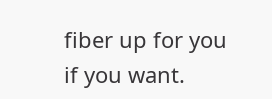fiber up for you if you want.